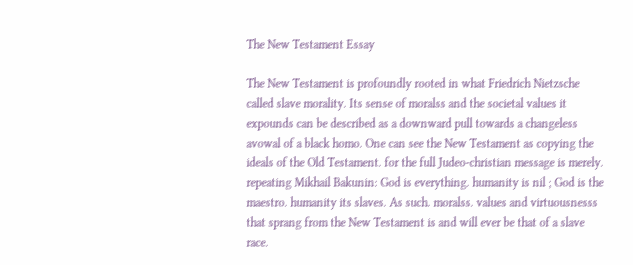The New Testament Essay

The New Testament is profoundly rooted in what Friedrich Nietzsche called slave morality. Its sense of moralss and the societal values it expounds can be described as a downward pull towards a changeless avowal of a black homo. One can see the New Testament as copying the ideals of the Old Testament. for the full Judeo-christian message is merely. repeating Mikhail Bakunin: God is everything. humanity is nil ; God is the maestro. humanity its slaves. As such. moralss. values and virtuousnesss that sprang from the New Testament is and will ever be that of a slave race.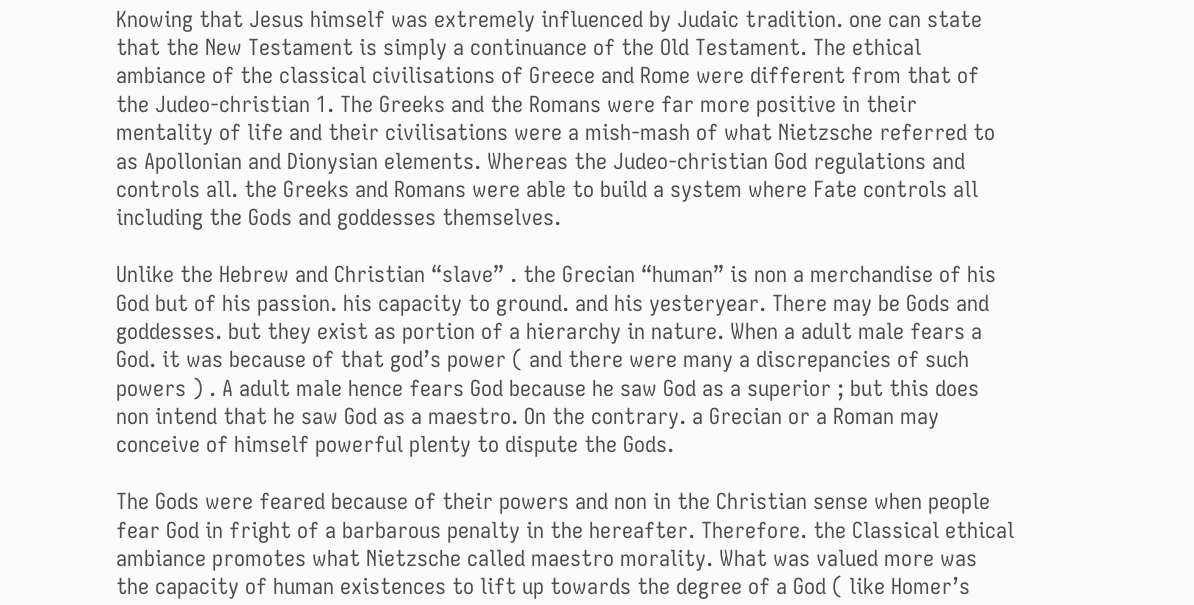Knowing that Jesus himself was extremely influenced by Judaic tradition. one can state that the New Testament is simply a continuance of the Old Testament. The ethical ambiance of the classical civilisations of Greece and Rome were different from that of the Judeo-christian 1. The Greeks and the Romans were far more positive in their mentality of life and their civilisations were a mish-mash of what Nietzsche referred to as Apollonian and Dionysian elements. Whereas the Judeo-christian God regulations and controls all. the Greeks and Romans were able to build a system where Fate controls all including the Gods and goddesses themselves.

Unlike the Hebrew and Christian “slave” . the Grecian “human” is non a merchandise of his God but of his passion. his capacity to ground. and his yesteryear. There may be Gods and goddesses. but they exist as portion of a hierarchy in nature. When a adult male fears a God. it was because of that god’s power ( and there were many a discrepancies of such powers ) . A adult male hence fears God because he saw God as a superior ; but this does non intend that he saw God as a maestro. On the contrary. a Grecian or a Roman may conceive of himself powerful plenty to dispute the Gods.

The Gods were feared because of their powers and non in the Christian sense when people fear God in fright of a barbarous penalty in the hereafter. Therefore. the Classical ethical ambiance promotes what Nietzsche called maestro morality. What was valued more was the capacity of human existences to lift up towards the degree of a God ( like Homer’s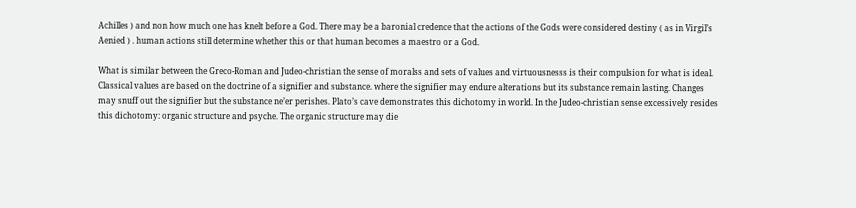Achilles ) and non how much one has knelt before a God. There may be a baronial credence that the actions of the Gods were considered destiny ( as in Virgil’s Aenied ) . human actions still determine whether this or that human becomes a maestro or a God.

What is similar between the Greco-Roman and Judeo-christian the sense of moralss and sets of values and virtuousnesss is their compulsion for what is ideal. Classical values are based on the doctrine of a signifier and substance. where the signifier may endure alterations but its substance remain lasting. Changes may snuff out the signifier but the substance ne’er perishes. Plato’s cave demonstrates this dichotomy in world. In the Judeo-christian sense excessively resides this dichotomy: organic structure and psyche. The organic structure may die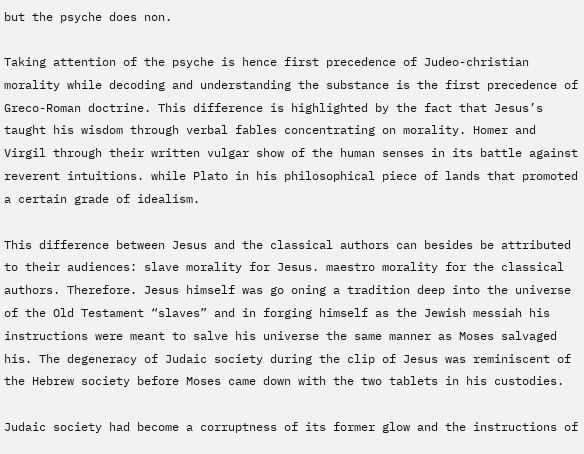but the psyche does non.

Taking attention of the psyche is hence first precedence of Judeo-christian morality while decoding and understanding the substance is the first precedence of Greco-Roman doctrine. This difference is highlighted by the fact that Jesus’s taught his wisdom through verbal fables concentrating on morality. Homer and Virgil through their written vulgar show of the human senses in its battle against reverent intuitions. while Plato in his philosophical piece of lands that promoted a certain grade of idealism.

This difference between Jesus and the classical authors can besides be attributed to their audiences: slave morality for Jesus. maestro morality for the classical authors. Therefore. Jesus himself was go oning a tradition deep into the universe of the Old Testament “slaves” and in forging himself as the Jewish messiah his instructions were meant to salve his universe the same manner as Moses salvaged his. The degeneracy of Judaic society during the clip of Jesus was reminiscent of the Hebrew society before Moses came down with the two tablets in his custodies.

Judaic society had become a corruptness of its former glow and the instructions of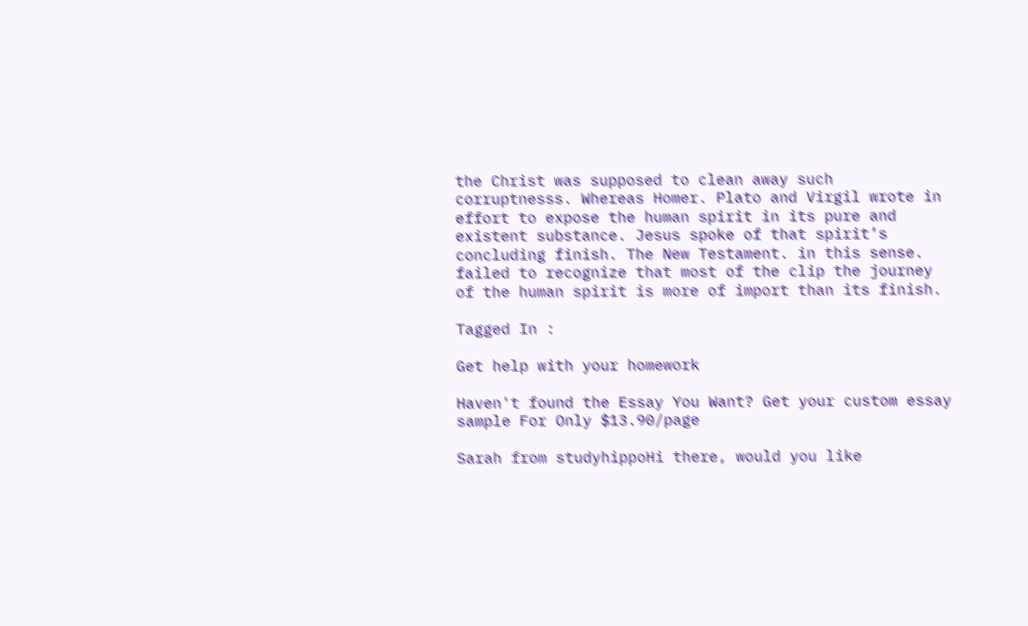the Christ was supposed to clean away such corruptnesss. Whereas Homer. Plato and Virgil wrote in effort to expose the human spirit in its pure and existent substance. Jesus spoke of that spirit’s concluding finish. The New Testament. in this sense. failed to recognize that most of the clip the journey of the human spirit is more of import than its finish.

Tagged In :

Get help with your homework

Haven't found the Essay You Want? Get your custom essay sample For Only $13.90/page

Sarah from studyhippoHi there, would you like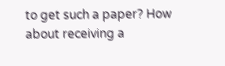to get such a paper? How about receiving a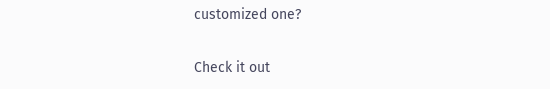customized one?

Check it out